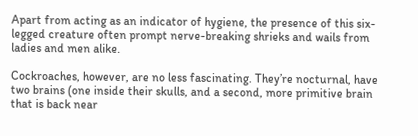Apart from acting as an indicator of hygiene, the presence of this six-legged creature often prompt nerve-breaking shrieks and wails from ladies and men alike.

Cockroaches, however, are no less fascinating. They’re nocturnal, have two brains (one inside their skulls, and a second, more primitive brain that is back near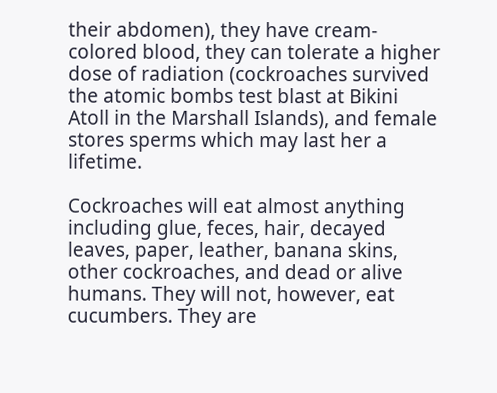their abdomen), they have cream-colored blood, they can tolerate a higher dose of radiation (cockroaches survived the atomic bombs test blast at Bikini Atoll in the Marshall Islands), and female stores sperms which may last her a lifetime.

Cockroaches will eat almost anything including glue, feces, hair, decayed leaves, paper, leather, banana skins, other cockroaches, and dead or alive humans. They will not, however, eat cucumbers. They are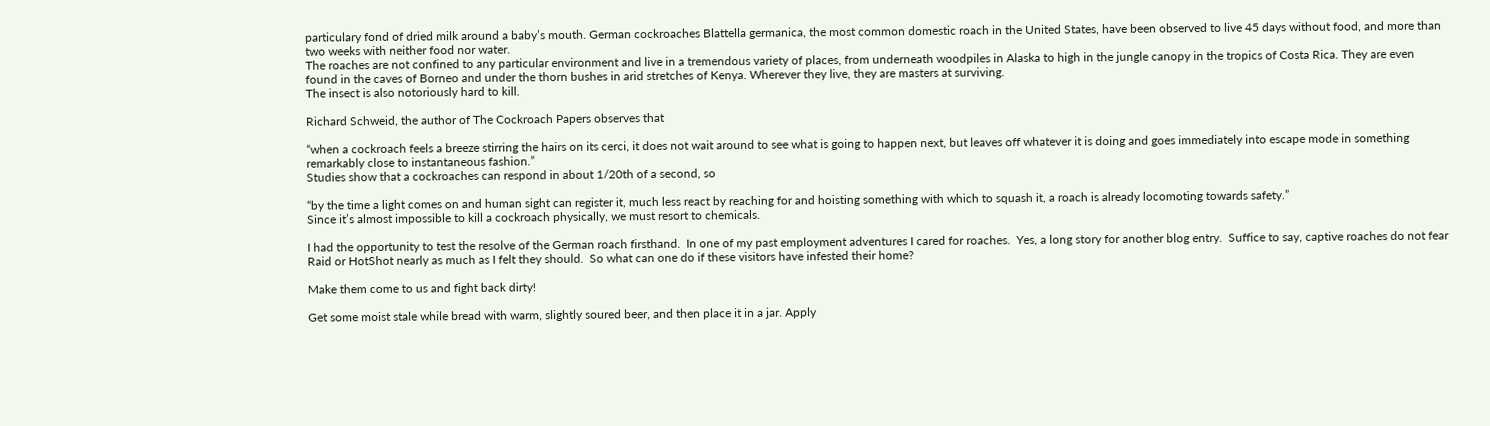particulary fond of dried milk around a baby’s mouth. German cockroaches Blattella germanica, the most common domestic roach in the United States, have been observed to live 45 days without food, and more than two weeks with neither food nor water.
The roaches are not confined to any particular environment and live in a tremendous variety of places, from underneath woodpiles in Alaska to high in the jungle canopy in the tropics of Costa Rica. They are even found in the caves of Borneo and under the thorn bushes in arid stretches of Kenya. Wherever they live, they are masters at surviving.
The insect is also notoriously hard to kill.

Richard Schweid, the author of The Cockroach Papers observes that

“when a cockroach feels a breeze stirring the hairs on its cerci, it does not wait around to see what is going to happen next, but leaves off whatever it is doing and goes immediately into escape mode in something remarkably close to instantaneous fashion.”
Studies show that a cockroaches can respond in about 1/20th of a second, so

“by the time a light comes on and human sight can register it, much less react by reaching for and hoisting something with which to squash it, a roach is already locomoting towards safety.”
Since it’s almost impossible to kill a cockroach physically, we must resort to chemicals.

I had the opportunity to test the resolve of the German roach firsthand.  In one of my past employment adventures I cared for roaches.  Yes, a long story for another blog entry.  Suffice to say, captive roaches do not fear Raid or HotShot nearly as much as I felt they should.  So what can one do if these visitors have infested their home?

Make them come to us and fight back dirty!

Get some moist stale while bread with warm, slightly soured beer, and then place it in a jar. Apply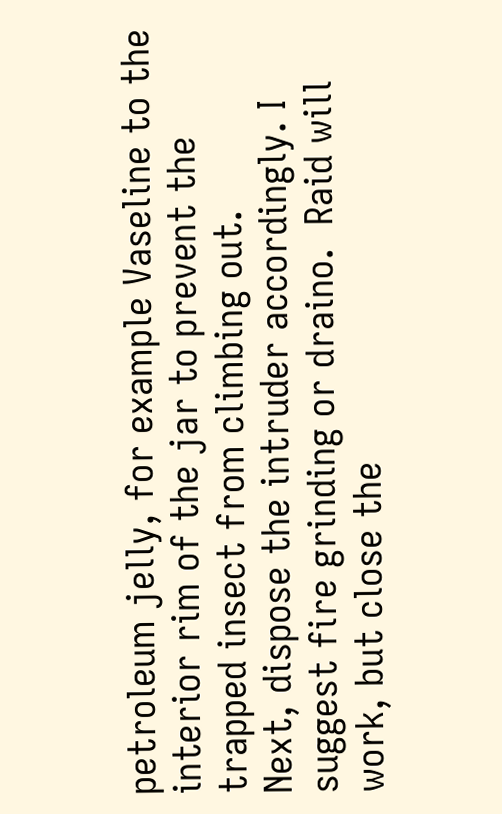petroleum jelly, for example Vaseline to the interior rim of the jar to prevent the trapped insect from climbing out.
Next, dispose the intruder accordingly. I suggest fire grinding or draino.  Raid will work, but close the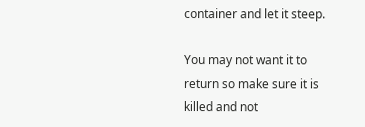container and let it steep.

You may not want it to return so make sure it is killed and not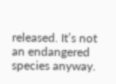released. It’s not an endangered species anyway.